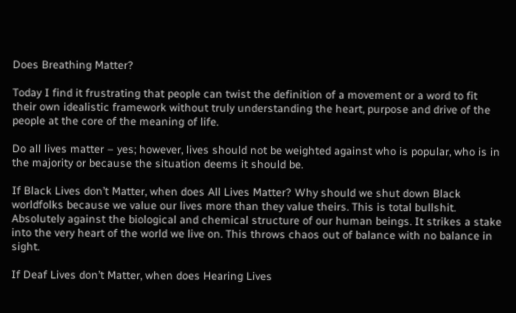Does Breathing Matter?

Today I find it frustrating that people can twist the definition of a movement or a word to fit their own idealistic framework without truly understanding the heart, purpose and drive of the people at the core of the meaning of life.

Do all lives matter – yes; however, lives should not be weighted against who is popular, who is in the majority or because the situation deems it should be.

If Black Lives don’t Matter, when does All Lives Matter? Why should we shut down Black worldfolks because we value our lives more than they value theirs. This is total bullshit. Absolutely against the biological and chemical structure of our human beings. It strikes a stake into the very heart of the world we live on. This throws chaos out of balance with no balance in sight.

If Deaf Lives don’t Matter, when does Hearing Lives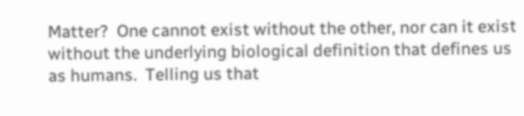Matter?  One cannot exist without the other, nor can it exist without the underlying biological definition that defines us as humans.  Telling us that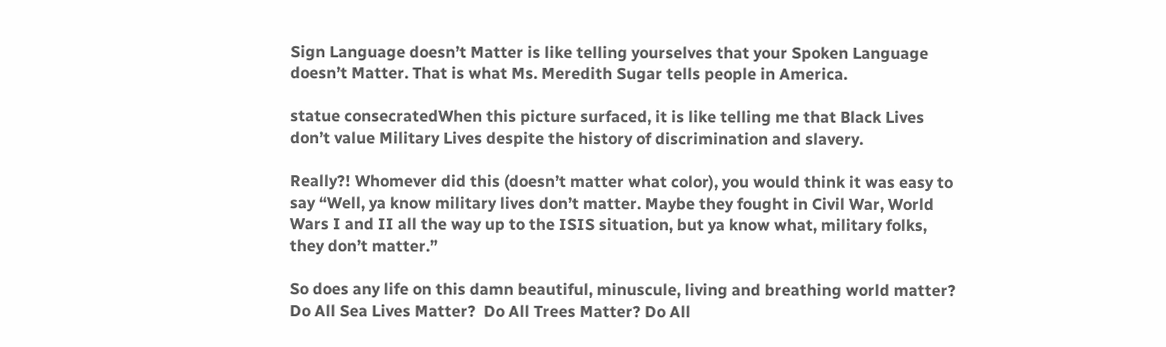Sign Language doesn’t Matter is like telling yourselves that your Spoken Language doesn’t Matter. That is what Ms. Meredith Sugar tells people in America.

statue consecratedWhen this picture surfaced, it is like telling me that Black Lives don’t value Military Lives despite the history of discrimination and slavery.

Really?! Whomever did this (doesn’t matter what color), you would think it was easy to say “Well, ya know military lives don’t matter. Maybe they fought in Civil War, World Wars I and II all the way up to the ISIS situation, but ya know what, military folks, they don’t matter.”

So does any life on this damn beautiful, minuscule, living and breathing world matter? Do All Sea Lives Matter?  Do All Trees Matter? Do All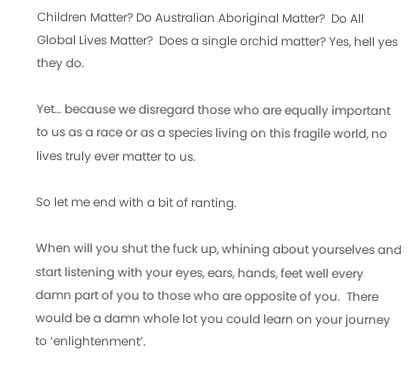Children Matter? Do Australian Aboriginal Matter?  Do All Global Lives Matter?  Does a single orchid matter? Yes, hell yes they do.

Yet… because we disregard those who are equally important to us as a race or as a species living on this fragile world, no lives truly ever matter to us.

So let me end with a bit of ranting.

When will you shut the fuck up, whining about yourselves and start listening with your eyes, ears, hands, feet well every damn part of you to those who are opposite of you.  There would be a damn whole lot you could learn on your journey to ‘enlightenment’.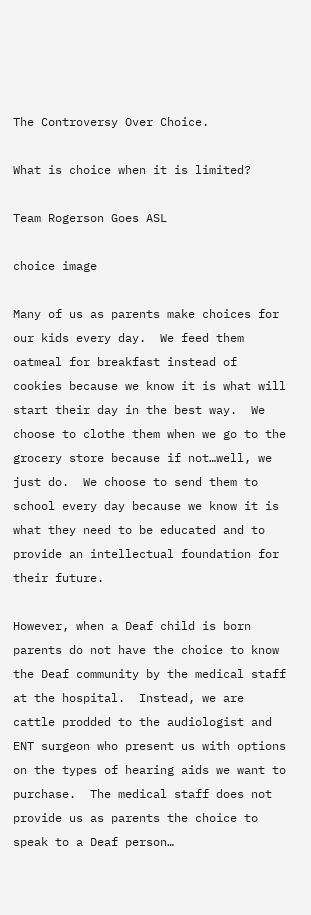The Controversy Over Choice.

What is choice when it is limited?

Team Rogerson Goes ASL

choice image

Many of us as parents make choices for our kids every day.  We feed them oatmeal for breakfast instead of cookies because we know it is what will start their day in the best way.  We choose to clothe them when we go to the grocery store because if not…well, we just do.  We choose to send them to school every day because we know it is what they need to be educated and to provide an intellectual foundation for their future.

However, when a Deaf child is born parents do not have the choice to know the Deaf community by the medical staff at the hospital.  Instead, we are cattle prodded to the audiologist and ENT surgeon who present us with options on the types of hearing aids we want to purchase.  The medical staff does not provide us as parents the choice to speak to a Deaf person…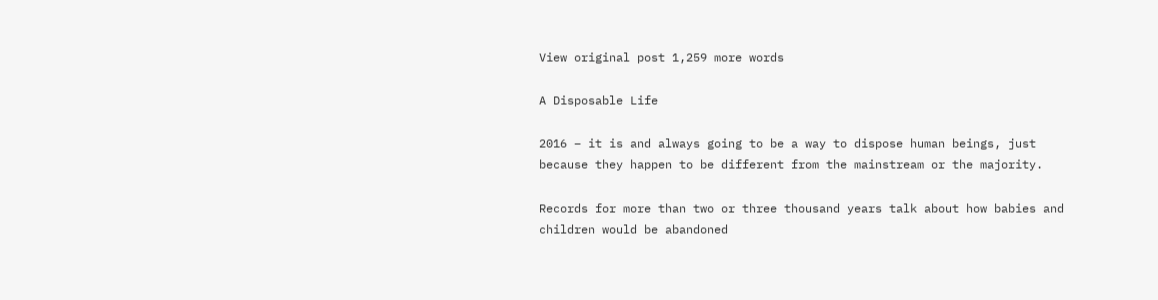View original post 1,259 more words

A Disposable Life

2016 – it is and always going to be a way to dispose human beings, just because they happen to be different from the mainstream or the majority.

Records for more than two or three thousand years talk about how babies and children would be abandoned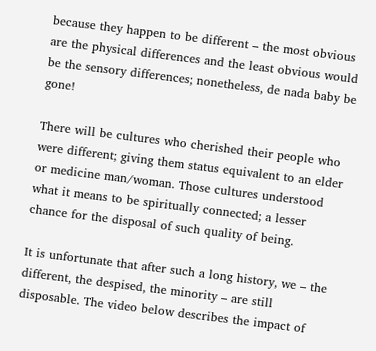because they happen to be different – the most obvious are the physical differences and the least obvious would be the sensory differences; nonetheless, de nada baby be gone!

There will be cultures who cherished their people who were different; giving them status equivalent to an elder or medicine man/woman. Those cultures understood what it means to be spiritually connected; a lesser chance for the disposal of such quality of being.

It is unfortunate that after such a long history, we – the different, the despised, the minority – are still disposable. The video below describes the impact of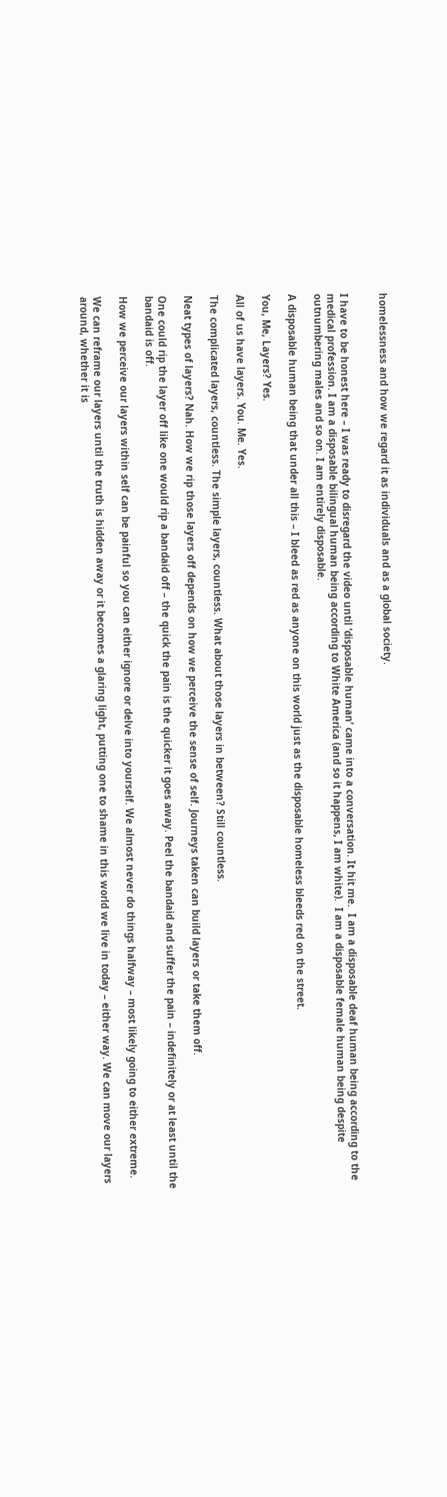homelessness and how we regard it as individuals and as a global society.


I have to be honest here – I was ready to disregard the video until ‘disposable human’ came into a conversation. It hit me.  I am a disposable deaf human being according to the medical profession. I am a disposable bilingual human being according to White America (and so it happens, I am white).  I am a disposable female human being despite outnumbering males and so on. I am entirely disposable.

A disposable human being that under all this – I bleed as red as anyone on this world just as the disposable homeless bleeds red on the street.

You, Me, Layers? Yes.

All of us have layers. You. Me. Yes.

The complicated layers, countless. The simple layers, countless. What about those layers in between? Still countless.

Neat types of layers? Nah. How we rip those layers off depends on how we perceive the sense of self. Journeys taken can build layers or take them off.

One could rip the layer off like one would rip a bandaid off – the quick the pain is the quicker it goes away. Peel the bandaid and suffer the pain – indefinitely or at least until the bandaid is off.

How we perceive our layers within self can be painful so you can either ignore or delve into yourself. We almost never do things halfway – most likely going to either extreme.

We can reframe our layers until the truth is hidden away or it becomes a glaring light, putting one to shame in this world we live in today – either way. We can move our layers around, whether it is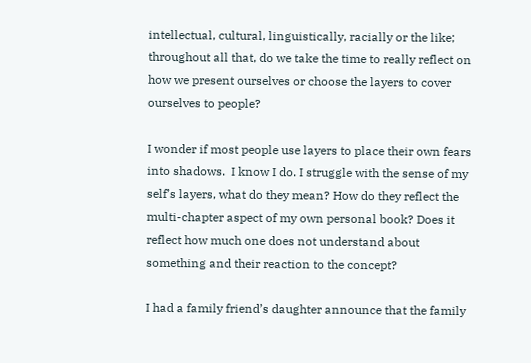intellectual, cultural, linguistically, racially or the like; throughout all that, do we take the time to really reflect on how we present ourselves or choose the layers to cover ourselves to people?

I wonder if most people use layers to place their own fears into shadows.  I know I do. I struggle with the sense of my self’s layers, what do they mean? How do they reflect the multi-chapter aspect of my own personal book? Does it reflect how much one does not understand about something and their reaction to the concept?

I had a family friend’s daughter announce that the family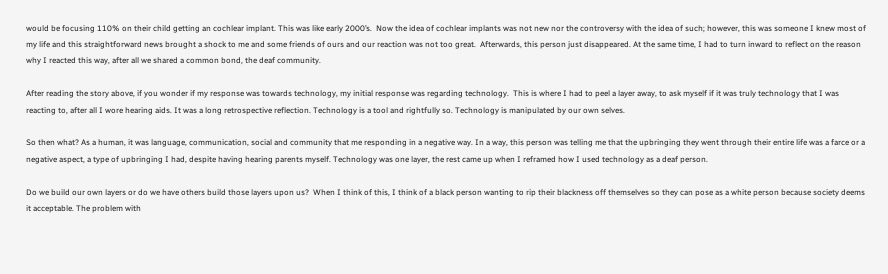would be focusing 110% on their child getting an cochlear implant. This was like early 2000’s.  Now the idea of cochlear implants was not new nor the controversy with the idea of such; however, this was someone I knew most of my life and this straightforward news brought a shock to me and some friends of ours and our reaction was not too great.  Afterwards, this person just disappeared. At the same time, I had to turn inward to reflect on the reason why I reacted this way, after all we shared a common bond, the deaf community.

After reading the story above, if you wonder if my response was towards technology, my initial response was regarding technology.  This is where I had to peel a layer away, to ask myself if it was truly technology that I was reacting to, after all I wore hearing aids. It was a long retrospective reflection. Technology is a tool and rightfully so. Technology is manipulated by our own selves.

So then what? As a human, it was language, communication, social and community that me responding in a negative way. In a way, this person was telling me that the upbringing they went through their entire life was a farce or a negative aspect, a type of upbringing I had, despite having hearing parents myself. Technology was one layer, the rest came up when I reframed how I used technology as a deaf person.

Do we build our own layers or do we have others build those layers upon us?  When I think of this, I think of a black person wanting to rip their blackness off themselves so they can pose as a white person because society deems it acceptable. The problem with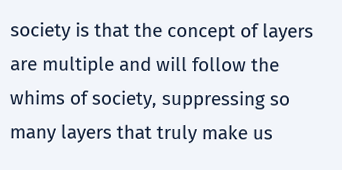society is that the concept of layers are multiple and will follow the whims of society, suppressing so many layers that truly make us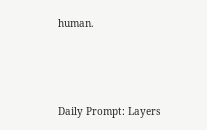human.



Daily Prompt: Layers